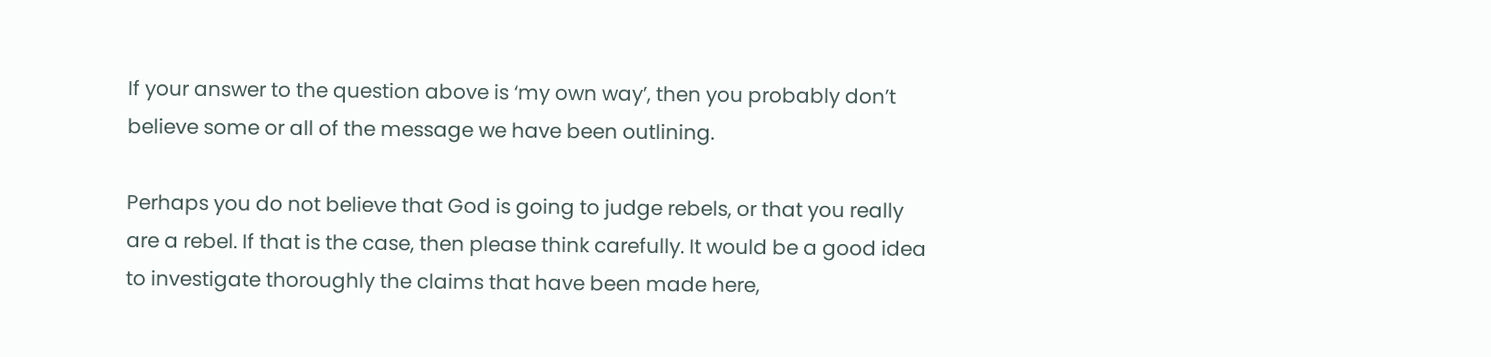If your answer to the question above is ‘my own way’, then you probably don’t believe some or all of the message we have been outlining.

Perhaps you do not believe that God is going to judge rebels, or that you really are a rebel. If that is the case, then please think carefully. It would be a good idea to investigate thoroughly the claims that have been made here,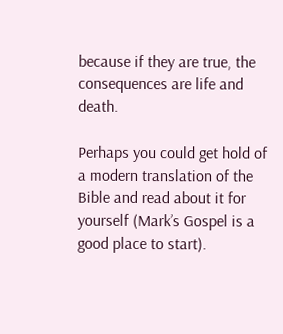because if they are true, the consequences are life and death.

Perhaps you could get hold of a modern translation of the Bible and read about it for yourself (Mark’s Gospel is a good place to start).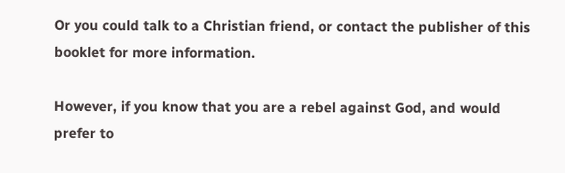Or you could talk to a Christian friend, or contact the publisher of this booklet for more information.

However, if you know that you are a rebel against God, and would prefer to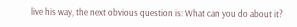live his way, the next obvious question is: What can you do about it?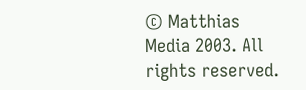© Matthias Media 2003. All rights reserved.